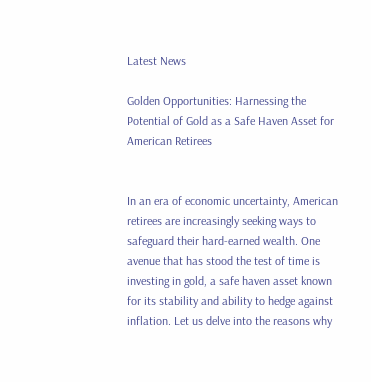Latest News

Golden Opportunities: Harnessing the Potential of Gold as a Safe Haven Asset for American Retirees


In an era of economic uncertainty, American retirees are increasingly seeking ways to safeguard their hard-earned wealth. One avenue that has stood the test of time is investing in gold, a safe haven asset known for its stability and ability to hedge against inflation. Let us delve into the reasons why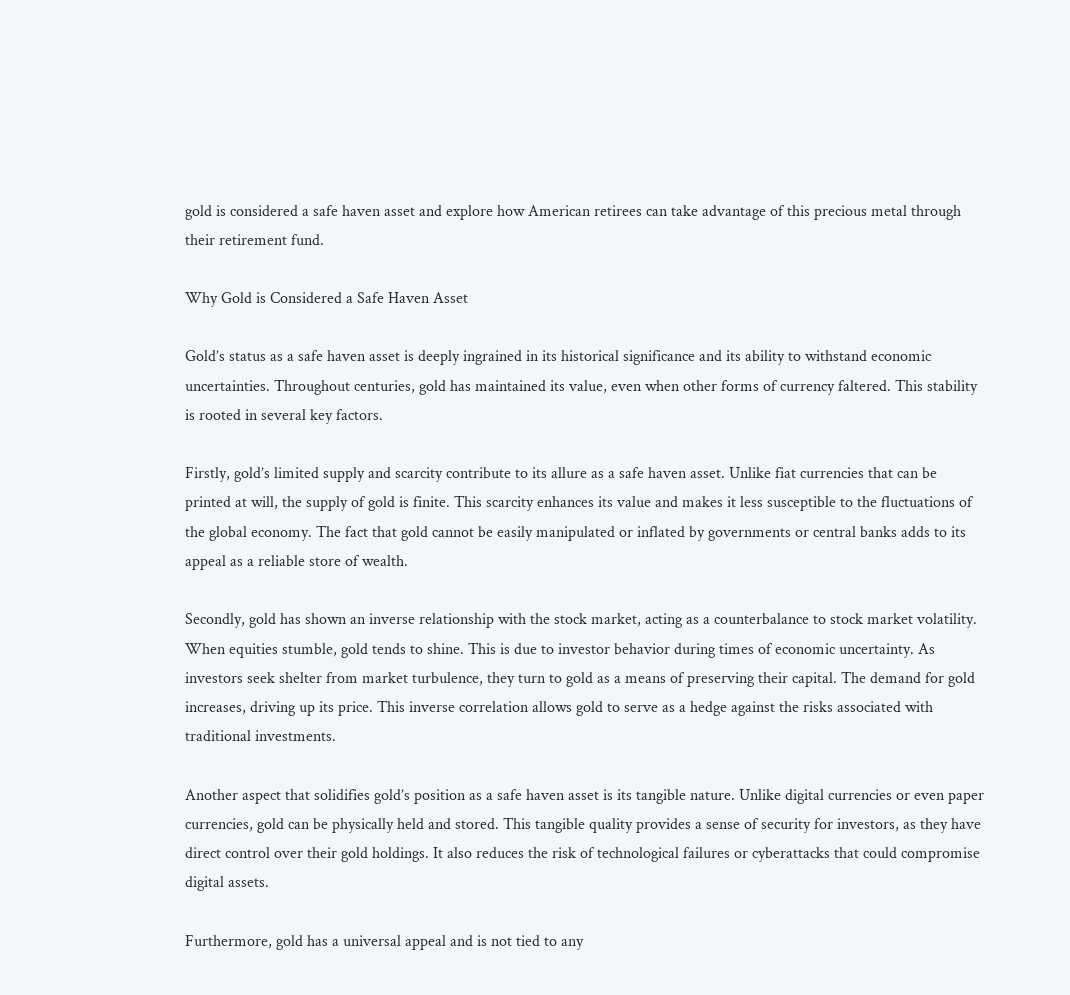gold is considered a safe haven asset and explore how American retirees can take advantage of this precious metal through their retirement fund.

Why Gold is Considered a Safe Haven Asset

Gold’s status as a safe haven asset is deeply ingrained in its historical significance and its ability to withstand economic uncertainties. Throughout centuries, gold has maintained its value, even when other forms of currency faltered. This stability is rooted in several key factors.

Firstly, gold’s limited supply and scarcity contribute to its allure as a safe haven asset. Unlike fiat currencies that can be printed at will, the supply of gold is finite. This scarcity enhances its value and makes it less susceptible to the fluctuations of the global economy. The fact that gold cannot be easily manipulated or inflated by governments or central banks adds to its appeal as a reliable store of wealth.

Secondly, gold has shown an inverse relationship with the stock market, acting as a counterbalance to stock market volatility. When equities stumble, gold tends to shine. This is due to investor behavior during times of economic uncertainty. As investors seek shelter from market turbulence, they turn to gold as a means of preserving their capital. The demand for gold increases, driving up its price. This inverse correlation allows gold to serve as a hedge against the risks associated with traditional investments.

Another aspect that solidifies gold’s position as a safe haven asset is its tangible nature. Unlike digital currencies or even paper currencies, gold can be physically held and stored. This tangible quality provides a sense of security for investors, as they have direct control over their gold holdings. It also reduces the risk of technological failures or cyberattacks that could compromise digital assets.

Furthermore, gold has a universal appeal and is not tied to any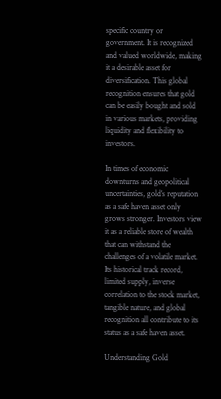specific country or government. It is recognized and valued worldwide, making it a desirable asset for diversification. This global recognition ensures that gold can be easily bought and sold in various markets, providing liquidity and flexibility to investors.

In times of economic downturns and geopolitical uncertainties, gold’s reputation as a safe haven asset only grows stronger. Investors view it as a reliable store of wealth that can withstand the challenges of a volatile market. Its historical track record, limited supply, inverse correlation to the stock market, tangible nature, and global recognition all contribute to its status as a safe haven asset.

Understanding Gold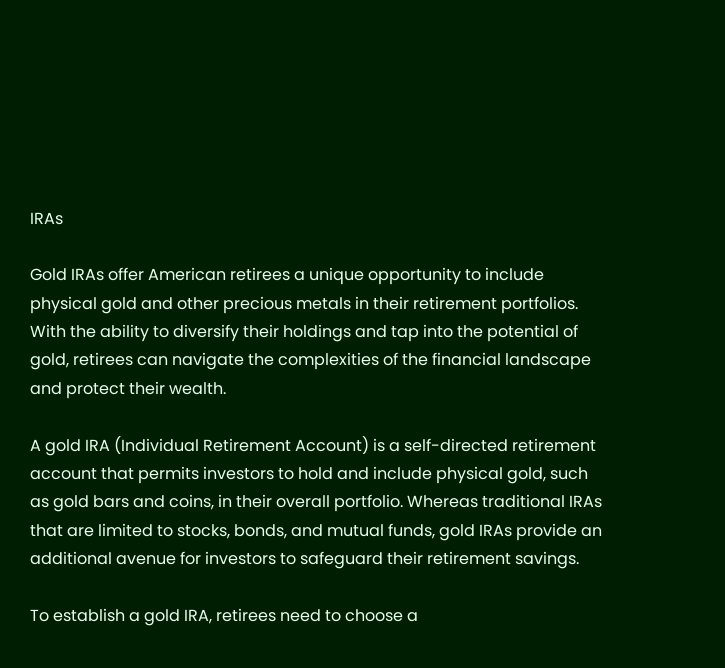IRAs

Gold IRAs offer American retirees a unique opportunity to include physical gold and other precious metals in their retirement portfolios. With the ability to diversify their holdings and tap into the potential of gold, retirees can navigate the complexities of the financial landscape and protect their wealth.

A gold IRA (Individual Retirement Account) is a self-directed retirement account that permits investors to hold and include physical gold, such as gold bars and coins, in their overall portfolio. Whereas traditional IRAs that are limited to stocks, bonds, and mutual funds, gold IRAs provide an additional avenue for investors to safeguard their retirement savings.

To establish a gold IRA, retirees need to choose a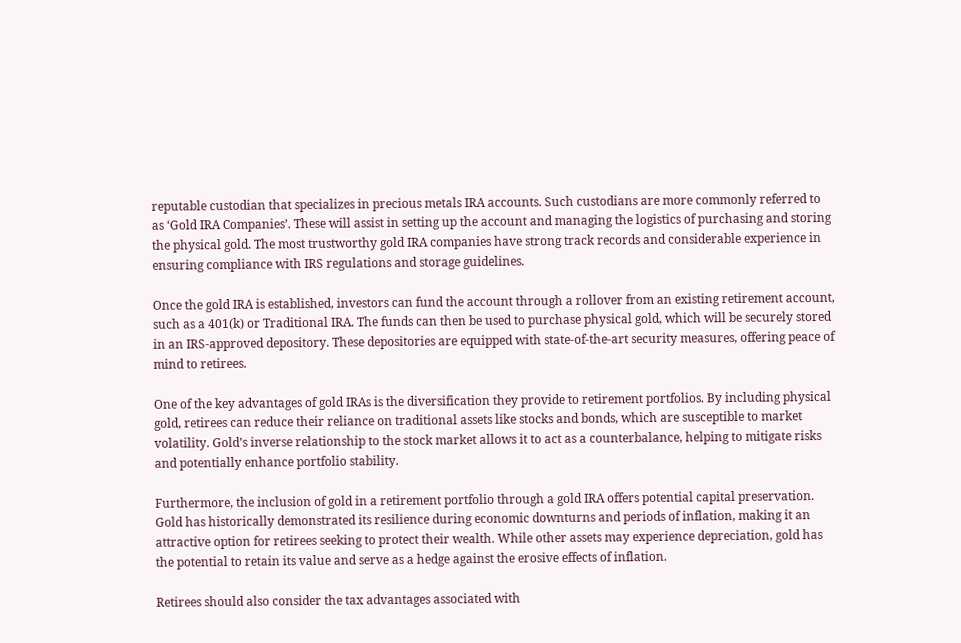reputable custodian that specializes in precious metals IRA accounts. Such custodians are more commonly referred to as ‘Gold IRA Companies’. These will assist in setting up the account and managing the logistics of purchasing and storing the physical gold. The most trustworthy gold IRA companies have strong track records and considerable experience in ensuring compliance with IRS regulations and storage guidelines.

Once the gold IRA is established, investors can fund the account through a rollover from an existing retirement account, such as a 401(k) or Traditional IRA. The funds can then be used to purchase physical gold, which will be securely stored in an IRS-approved depository. These depositories are equipped with state-of-the-art security measures, offering peace of mind to retirees.

One of the key advantages of gold IRAs is the diversification they provide to retirement portfolios. By including physical gold, retirees can reduce their reliance on traditional assets like stocks and bonds, which are susceptible to market volatility. Gold’s inverse relationship to the stock market allows it to act as a counterbalance, helping to mitigate risks and potentially enhance portfolio stability.

Furthermore, the inclusion of gold in a retirement portfolio through a gold IRA offers potential capital preservation. Gold has historically demonstrated its resilience during economic downturns and periods of inflation, making it an attractive option for retirees seeking to protect their wealth. While other assets may experience depreciation, gold has the potential to retain its value and serve as a hedge against the erosive effects of inflation.

Retirees should also consider the tax advantages associated with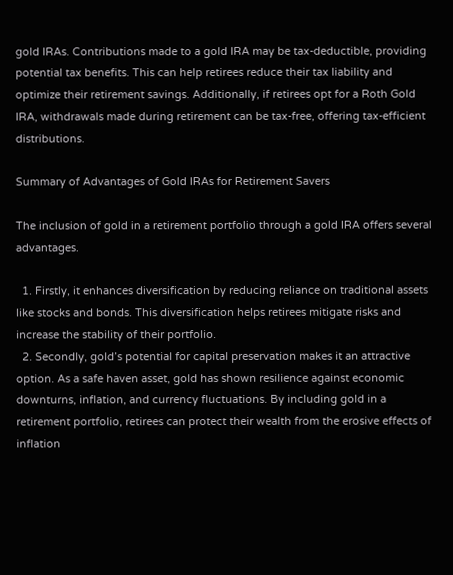gold IRAs. Contributions made to a gold IRA may be tax-deductible, providing potential tax benefits. This can help retirees reduce their tax liability and optimize their retirement savings. Additionally, if retirees opt for a Roth Gold IRA, withdrawals made during retirement can be tax-free, offering tax-efficient distributions.

Summary of Advantages of Gold IRAs for Retirement Savers

The inclusion of gold in a retirement portfolio through a gold IRA offers several advantages.

  1. Firstly, it enhances diversification by reducing reliance on traditional assets like stocks and bonds. This diversification helps retirees mitigate risks and increase the stability of their portfolio.
  2. Secondly, gold’s potential for capital preservation makes it an attractive option. As a safe haven asset, gold has shown resilience against economic downturns, inflation, and currency fluctuations. By including gold in a retirement portfolio, retirees can protect their wealth from the erosive effects of inflation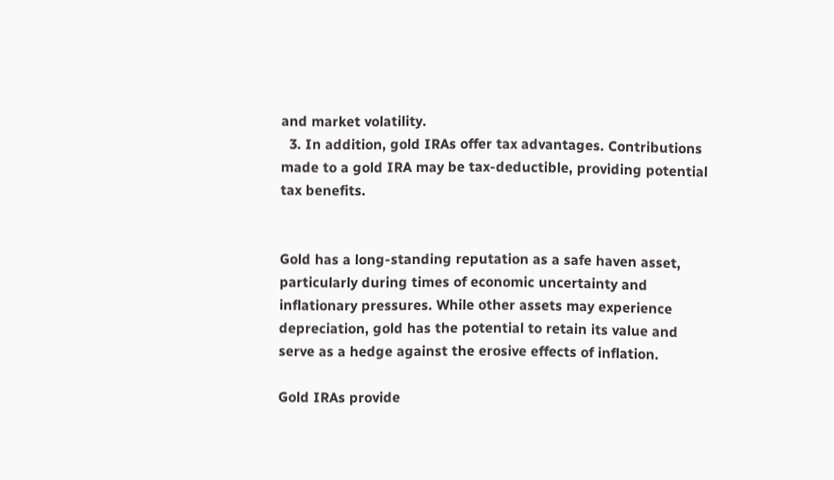and market volatility.
  3. In addition, gold IRAs offer tax advantages. Contributions made to a gold IRA may be tax-deductible, providing potential tax benefits.


Gold has a long-standing reputation as a safe haven asset, particularly during times of economic uncertainty and inflationary pressures. While other assets may experience depreciation, gold has the potential to retain its value and serve as a hedge against the erosive effects of inflation.

Gold IRAs provide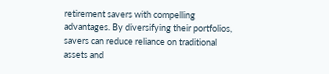retirement savers with compelling advantages. By diversifying their portfolios, savers can reduce reliance on traditional assets and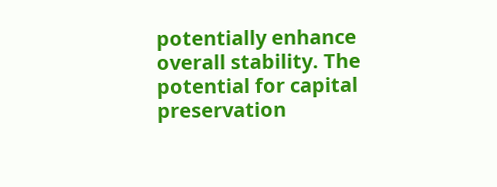potentially enhance overall stability. The potential for capital preservation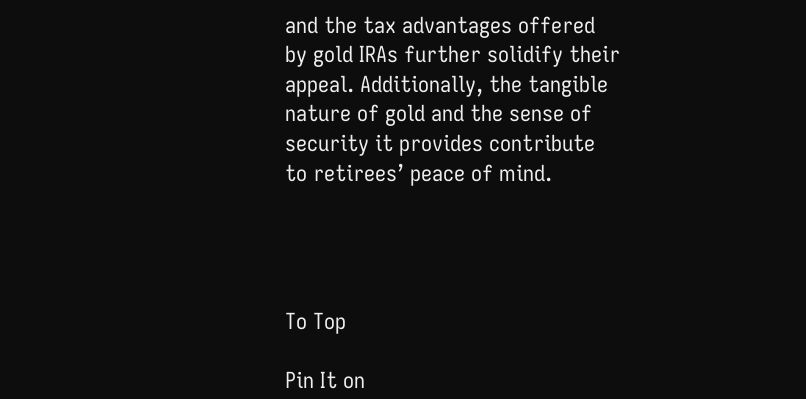and the tax advantages offered by gold IRAs further solidify their appeal. Additionally, the tangible nature of gold and the sense of security it provides contribute to retirees’ peace of mind.




To Top

Pin It on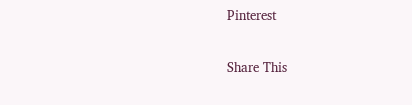Pinterest

Share This